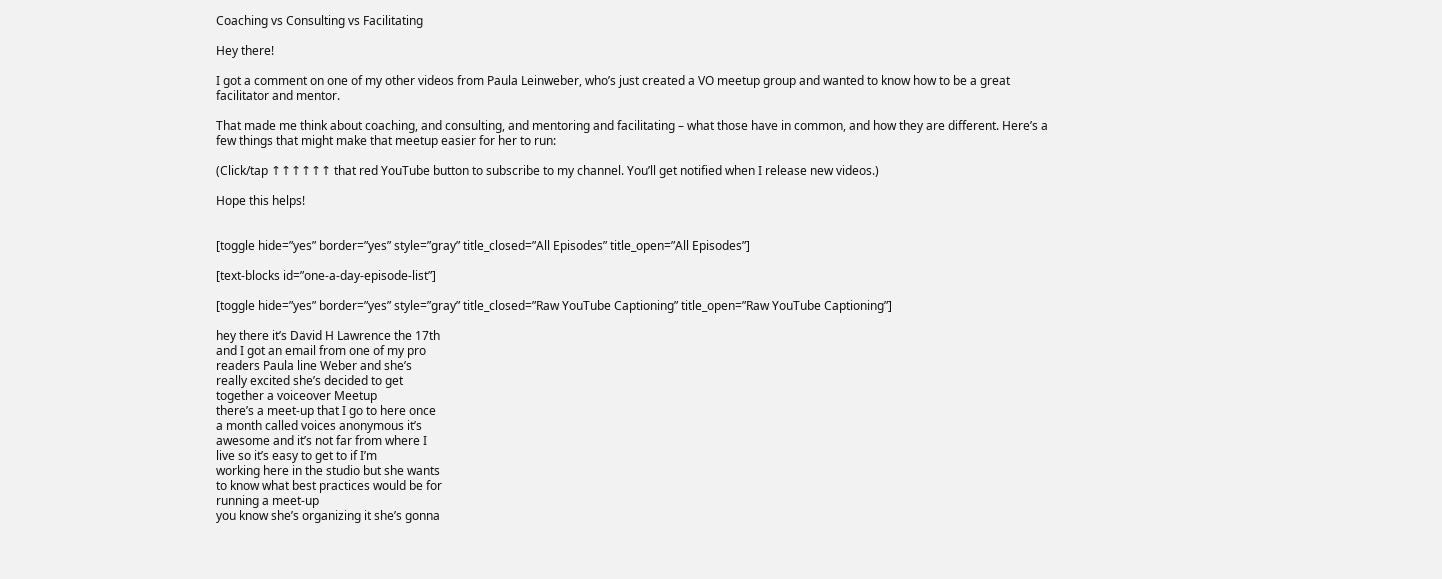Coaching vs Consulting vs Facilitating

Hey there!

I got a comment on one of my other videos from Paula Leinweber, who’s just created a VO meetup group and wanted to know how to be a great facilitator and mentor.

That made me think about coaching, and consulting, and mentoring and facilitating – what those have in common, and how they are different. Here’s a few things that might make that meetup easier for her to run:

(Click/tap ↑↑↑↑↑↑ that red YouTube button to subscribe to my channel. You’ll get notified when I release new videos.)

Hope this helps!


[toggle hide=”yes” border=”yes” style=”gray” title_closed=”All Episodes” title_open=”All Episodes”]

[text-blocks id=”one-a-day-episode-list”]

[toggle hide=”yes” border=”yes” style=”gray” title_closed=”Raw YouTube Captioning” title_open=”Raw YouTube Captioning”]

hey there it’s David H Lawrence the 17th
and I got an email from one of my pro
readers Paula line Weber and she’s
really excited she’s decided to get
together a voiceover Meetup
there’s a meet-up that I go to here once
a month called voices anonymous it’s
awesome and it’s not far from where I
live so it’s easy to get to if I’m
working here in the studio but she wants
to know what best practices would be for
running a meet-up
you know she’s organizing it she’s gonna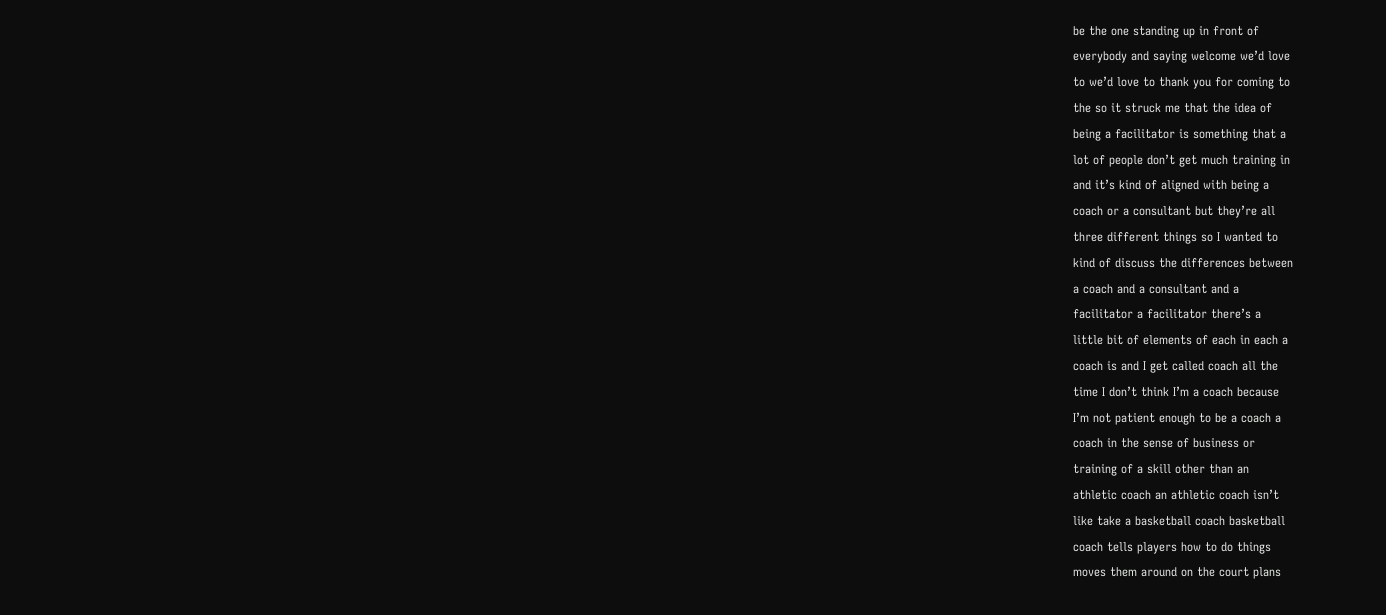be the one standing up in front of
everybody and saying welcome we’d love
to we’d love to thank you for coming to
the so it struck me that the idea of
being a facilitator is something that a
lot of people don’t get much training in
and it’s kind of aligned with being a
coach or a consultant but they’re all
three different things so I wanted to
kind of discuss the differences between
a coach and a consultant and a
facilitator a facilitator there’s a
little bit of elements of each in each a
coach is and I get called coach all the
time I don’t think I’m a coach because
I’m not patient enough to be a coach a
coach in the sense of business or
training of a skill other than an
athletic coach an athletic coach isn’t
like take a basketball coach basketball
coach tells players how to do things
moves them around on the court plans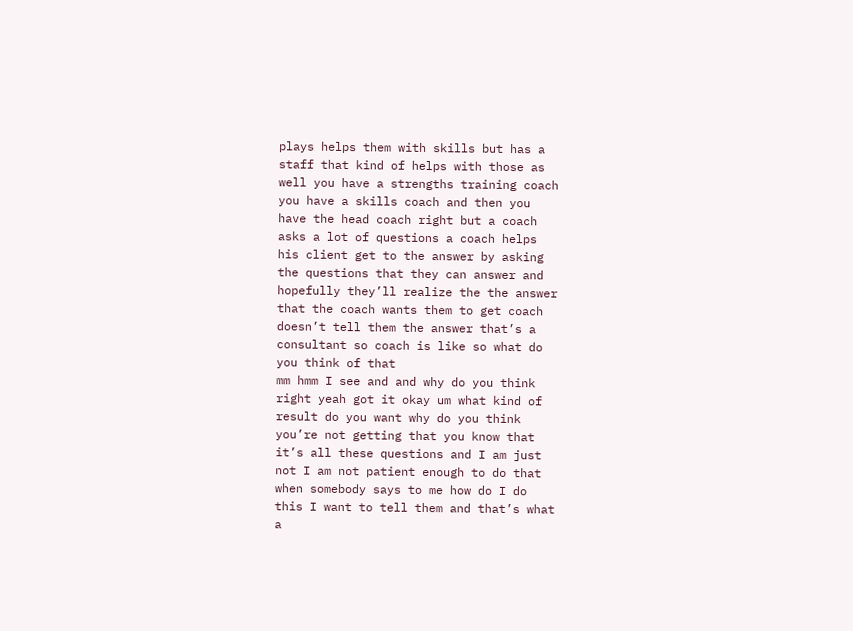plays helps them with skills but has a
staff that kind of helps with those as
well you have a strengths training coach
you have a skills coach and then you
have the head coach right but a coach
asks a lot of questions a coach helps
his client get to the answer by asking
the questions that they can answer and
hopefully they’ll realize the the answer
that the coach wants them to get coach
doesn’t tell them the answer that’s a
consultant so coach is like so what do
you think of that
mm hmm I see and and why do you think
right yeah got it okay um what kind of
result do you want why do you think
you’re not getting that you know that
it’s all these questions and I am just
not I am not patient enough to do that
when somebody says to me how do I do
this I want to tell them and that’s what
a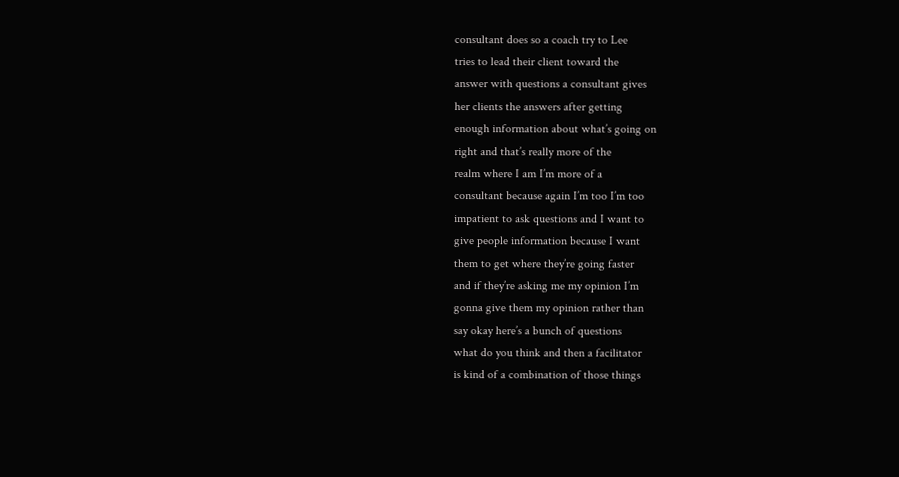consultant does so a coach try to Lee
tries to lead their client toward the
answer with questions a consultant gives
her clients the answers after getting
enough information about what’s going on
right and that’s really more of the
realm where I am I’m more of a
consultant because again I’m too I’m too
impatient to ask questions and I want to
give people information because I want
them to get where they’re going faster
and if they’re asking me my opinion I’m
gonna give them my opinion rather than
say okay here’s a bunch of questions
what do you think and then a facilitator
is kind of a combination of those things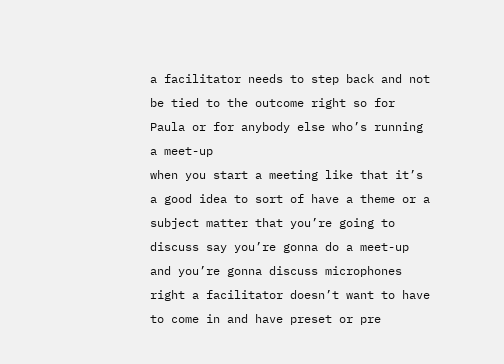a facilitator needs to step back and not
be tied to the outcome right so for
Paula or for anybody else who’s running
a meet-up
when you start a meeting like that it’s
a good idea to sort of have a theme or a
subject matter that you’re going to
discuss say you’re gonna do a meet-up
and you’re gonna discuss microphones
right a facilitator doesn’t want to have
to come in and have preset or pre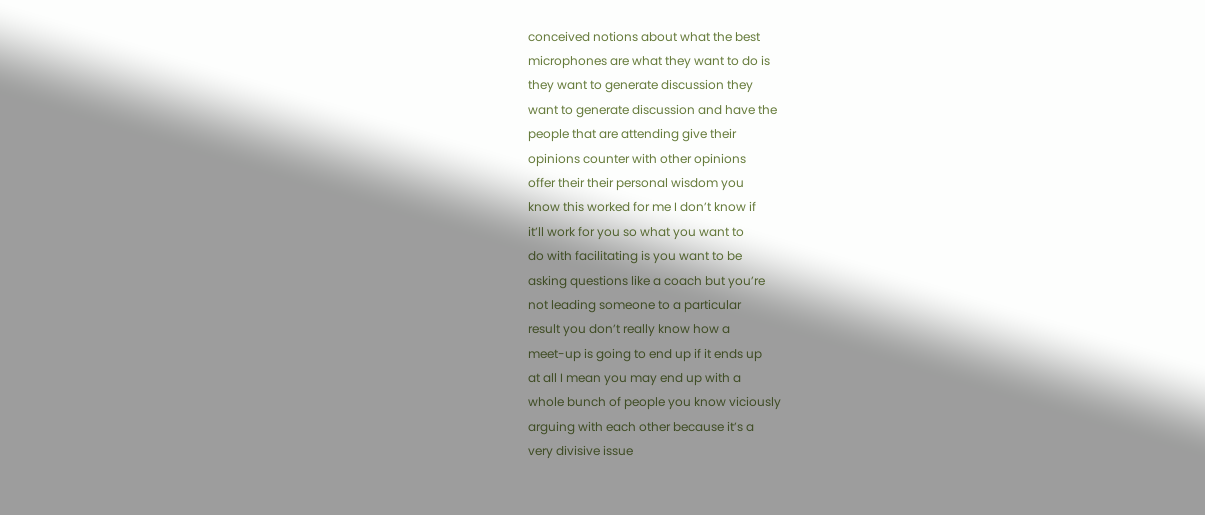conceived notions about what the best
microphones are what they want to do is
they want to generate discussion they
want to generate discussion and have the
people that are attending give their
opinions counter with other opinions
offer their their personal wisdom you
know this worked for me I don’t know if
it’ll work for you so what you want to
do with facilitating is you want to be
asking questions like a coach but you’re
not leading someone to a particular
result you don’t really know how a
meet-up is going to end up if it ends up
at all I mean you may end up with a
whole bunch of people you know viciously
arguing with each other because it’s a
very divisive issue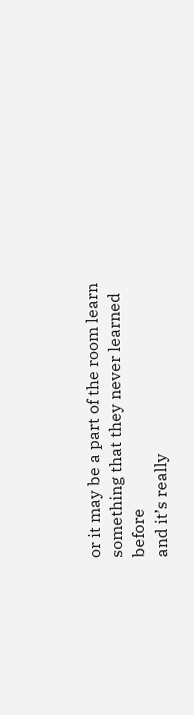or it may be a part of the room learn
something that they never learned before
and it’s really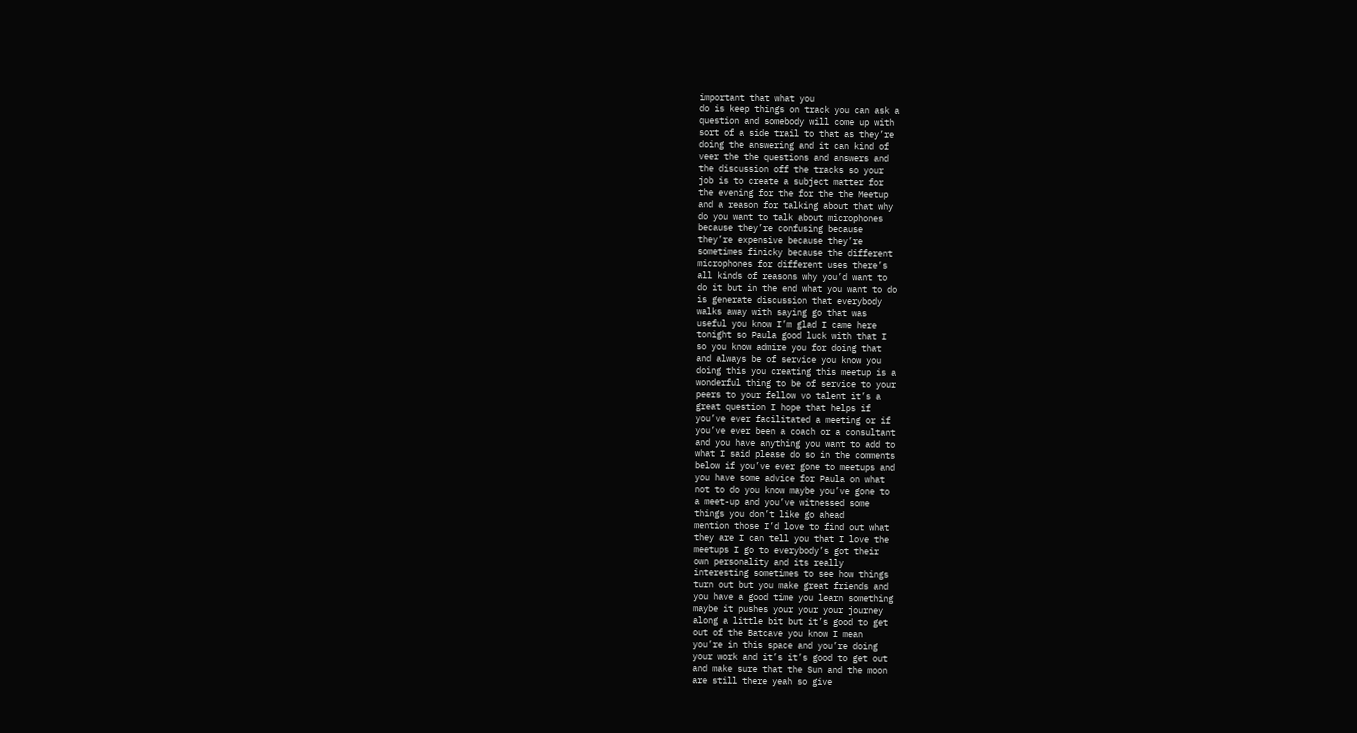important that what you
do is keep things on track you can ask a
question and somebody will come up with
sort of a side trail to that as they’re
doing the answering and it can kind of
veer the the questions and answers and
the discussion off the tracks so your
job is to create a subject matter for
the evening for the for the the Meetup
and a reason for talking about that why
do you want to talk about microphones
because they’re confusing because
they’re expensive because they’re
sometimes finicky because the different
microphones for different uses there’s
all kinds of reasons why you’d want to
do it but in the end what you want to do
is generate discussion that everybody
walks away with saying go that was
useful you know I’m glad I came here
tonight so Paula good luck with that I
so you know admire you for doing that
and always be of service you know you
doing this you creating this meetup is a
wonderful thing to be of service to your
peers to your fellow vo talent it’s a
great question I hope that helps if
you’ve ever facilitated a meeting or if
you’ve ever been a coach or a consultant
and you have anything you want to add to
what I said please do so in the comments
below if you’ve ever gone to meetups and
you have some advice for Paula on what
not to do you know maybe you’ve gone to
a meet-up and you’ve witnessed some
things you don’t like go ahead
mention those I’d love to find out what
they are I can tell you that I love the
meetups I go to everybody’s got their
own personality and its really
interesting sometimes to see how things
turn out but you make great friends and
you have a good time you learn something
maybe it pushes your your your journey
along a little bit but it’s good to get
out of the Batcave you know I mean
you’re in this space and you’re doing
your work and it’s it’s good to get out
and make sure that the Sun and the moon
are still there yeah so give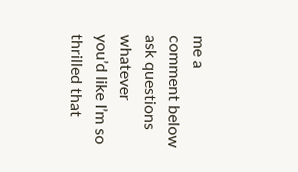me a
comment below ask questions whatever
you’d like I’m so thrilled that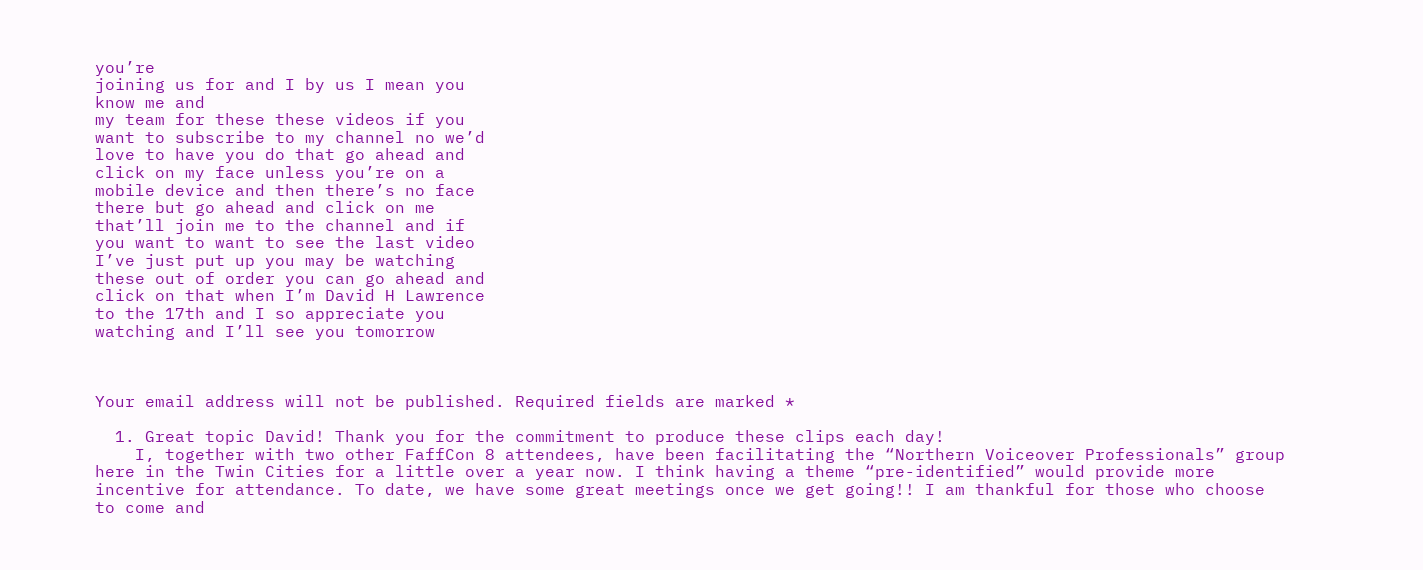you’re
joining us for and I by us I mean you
know me and
my team for these these videos if you
want to subscribe to my channel no we’d
love to have you do that go ahead and
click on my face unless you’re on a
mobile device and then there’s no face
there but go ahead and click on me
that’ll join me to the channel and if
you want to want to see the last video
I’ve just put up you may be watching
these out of order you can go ahead and
click on that when I’m David H Lawrence
to the 17th and I so appreciate you
watching and I’ll see you tomorrow



Your email address will not be published. Required fields are marked *

  1. Great topic David! Thank you for the commitment to produce these clips each day!
    I, together with two other FaffCon 8 attendees, have been facilitating the “Northern Voiceover Professionals” group here in the Twin Cities for a little over a year now. I think having a theme “pre-identified” would provide more incentive for attendance. To date, we have some great meetings once we get going!! I am thankful for those who choose to come and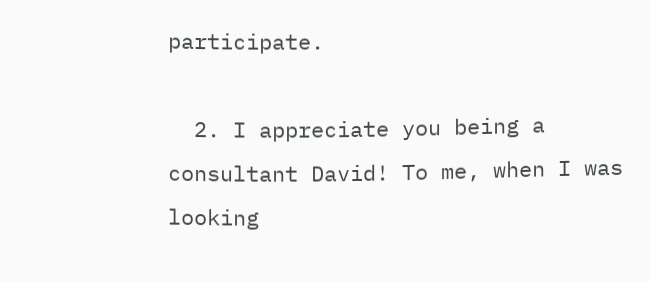participate.

  2. I appreciate you being a consultant David! To me, when I was looking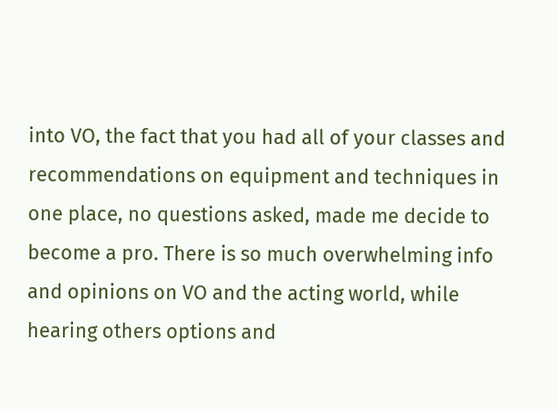into VO, the fact that you had all of your classes and recommendations on equipment and techniques in one place, no questions asked, made me decide to become a pro. There is so much overwhelming info and opinions on VO and the acting world, while hearing others options and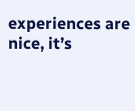experiences are nice, it’s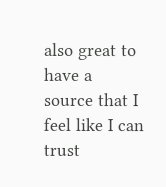also great to have a source that I feel like I can trust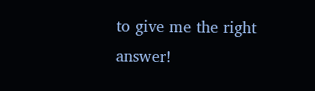to give me the right answer!